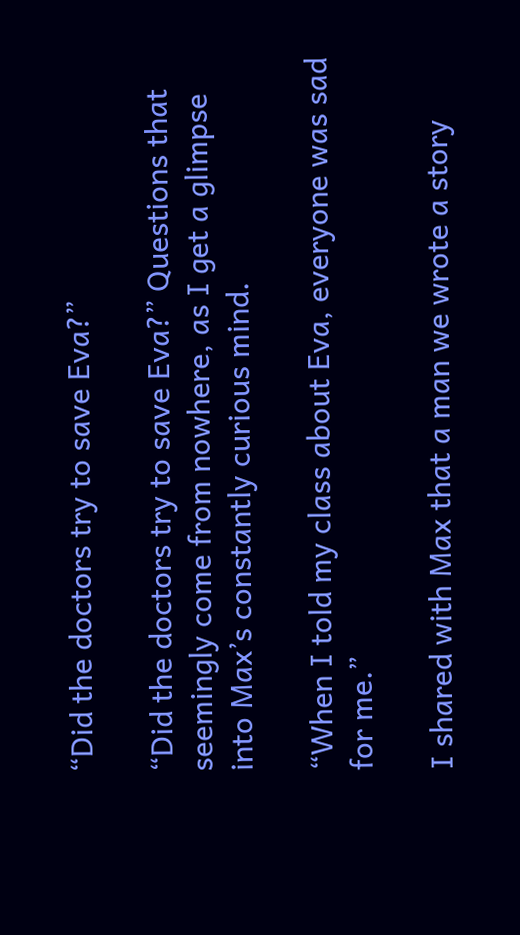“Did the doctors try to save Eva?”

“Did the doctors try to save Eva?” Questions that seemingly come from nowhere, as I get a glimpse into Max’s constantly curious mind.

“When I told my class about Eva, everyone was sad for me.”

I shared with Max that a man we wrote a story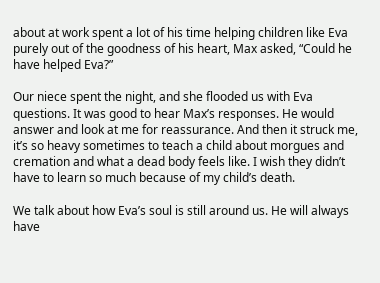about at work spent a lot of his time helping children like Eva purely out of the goodness of his heart, Max asked, “Could he have helped Eva?”

Our niece spent the night, and she flooded us with Eva questions. It was good to hear Max’s responses. He would answer and look at me for reassurance. And then it struck me, it’s so heavy sometimes to teach a child about morgues and cremation and what a dead body feels like. I wish they didn’t have to learn so much because of my child’s death.

We talk about how Eva’s soul is still around us. He will always have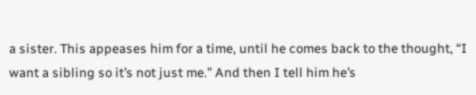a sister. This appeases him for a time, until he comes back to the thought, “I want a sibling so it’s not just me.” And then I tell him he’s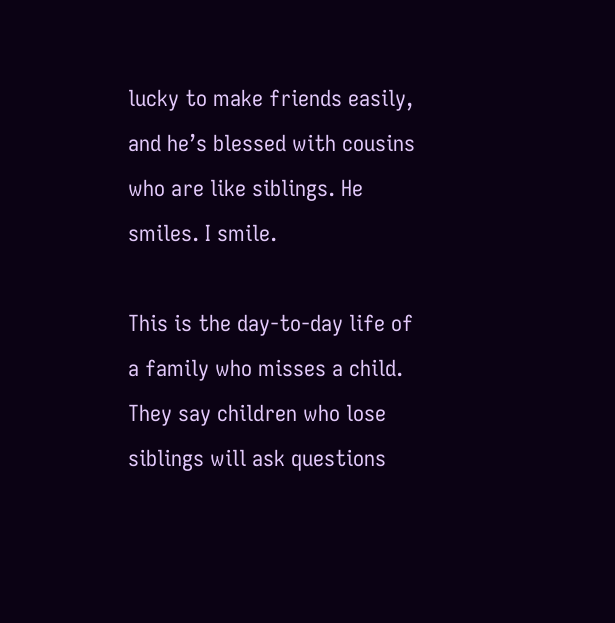lucky to make friends easily, and he’s blessed with cousins who are like siblings. He smiles. I smile.

This is the day-to-day life of a family who misses a child. They say children who lose siblings will ask questions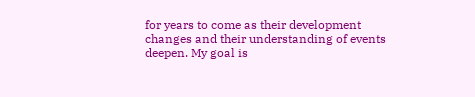for years to come as their development changes and their understanding of events deepen. My goal is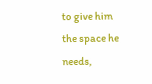to give him the space he needs,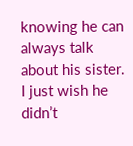knowing he can always talk about his sister. I just wish he didn’t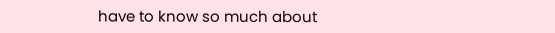have to know so much about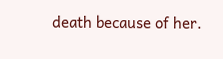death because of her.